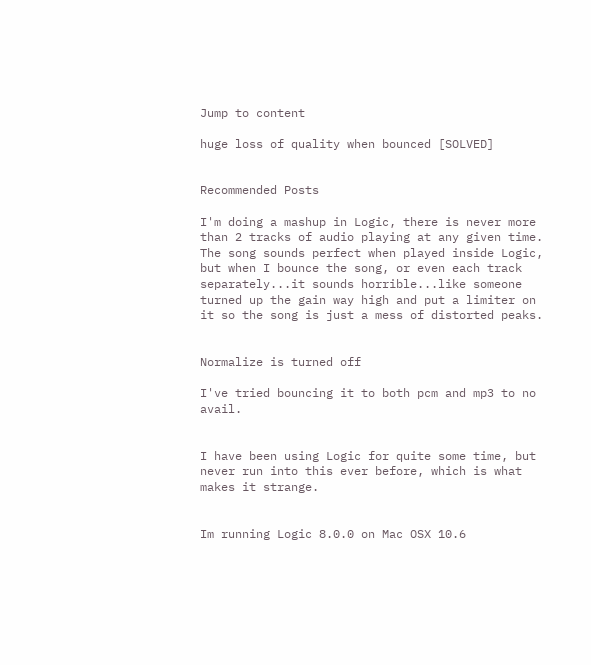Jump to content

huge loss of quality when bounced [SOLVED]


Recommended Posts

I'm doing a mashup in Logic, there is never more than 2 tracks of audio playing at any given time. The song sounds perfect when played inside Logic, but when I bounce the song, or even each track separately...it sounds horrible...like someone turned up the gain way high and put a limiter on it so the song is just a mess of distorted peaks.


Normalize is turned off

I've tried bouncing it to both pcm and mp3 to no avail.


I have been using Logic for quite some time, but never run into this ever before, which is what makes it strange.


Im running Logic 8.0.0 on Mac OSX 10.6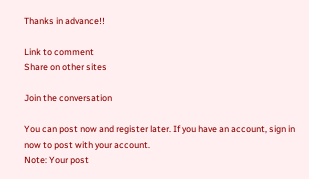Thanks in advance!!

Link to comment
Share on other sites

Join the conversation

You can post now and register later. If you have an account, sign in now to post with your account.
Note: Your post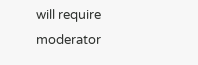will require moderator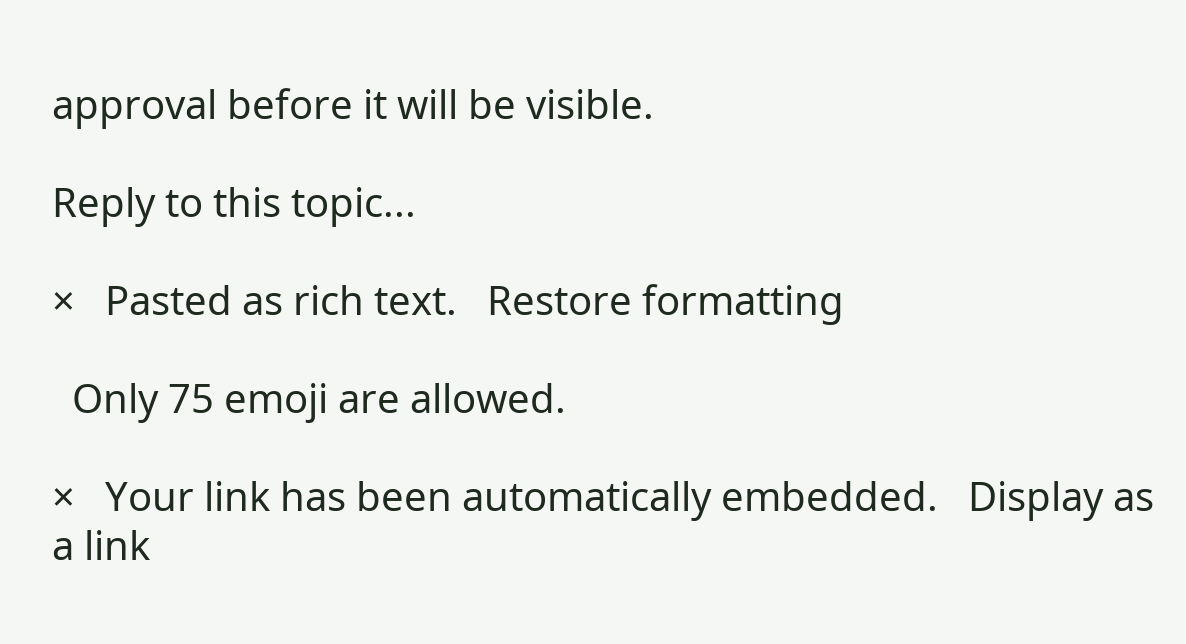approval before it will be visible.

Reply to this topic...

×   Pasted as rich text.   Restore formatting

  Only 75 emoji are allowed.

×   Your link has been automatically embedded.   Display as a link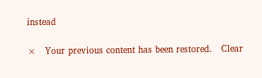instead

×   Your previous content has been restored.   Clear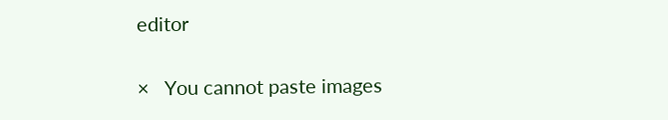editor

×   You cannot paste images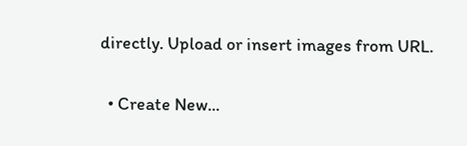directly. Upload or insert images from URL.

  • Create New...